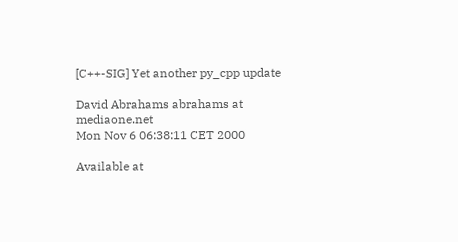[C++-SIG] Yet another py_cpp update

David Abrahams abrahams at mediaone.net
Mon Nov 6 06:38:11 CET 2000

Available at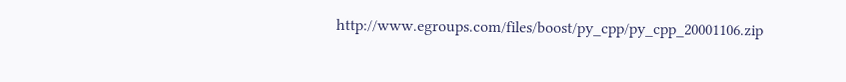http://www.egroups.com/files/boost/py_cpp/py_cpp_20001106.zip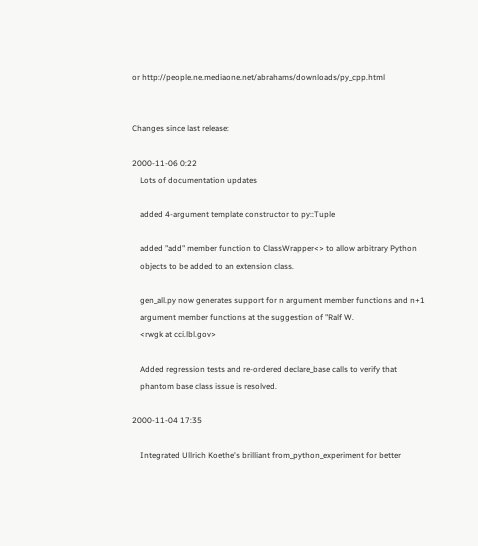or http://people.ne.mediaone.net/abrahams/downloads/py_cpp.html


Changes since last release:

2000-11-06 0:22
    Lots of documentation updates

    added 4-argument template constructor to py::Tuple

    added "add" member function to ClassWrapper<> to allow arbitrary Python
    objects to be added to an extension class.

    gen_all.py now generates support for n argument member functions and n+1
    argument member functions at the suggestion of "Ralf W.
    <rwgk at cci.lbl.gov>

    Added regression tests and re-ordered declare_base calls to verify that
    phantom base class issue is resolved.

2000-11-04 17:35

    Integrated Ullrich Koethe's brilliant from_python_experiment for better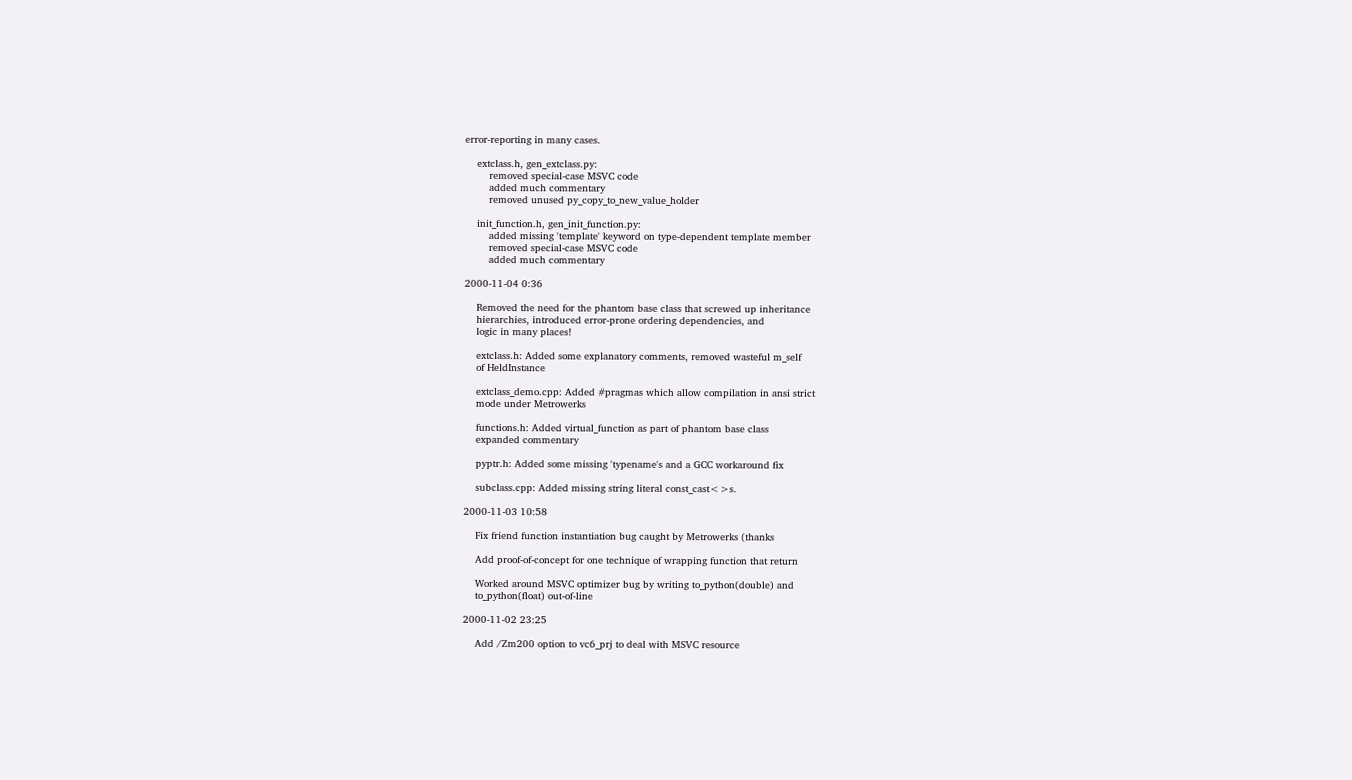error-reporting in many cases.

    extclass.h, gen_extclass.py:
        removed special-case MSVC code
        added much commentary
        removed unused py_copy_to_new_value_holder

    init_function.h, gen_init_function.py:
        added missing 'template' keyword on type-dependent template member
        removed special-case MSVC code
        added much commentary

2000-11-04 0:36

    Removed the need for the phantom base class that screwed up inheritance
    hierarchies, introduced error-prone ordering dependencies, and
    logic in many places!

    extclass.h: Added some explanatory comments, removed wasteful m_self
    of HeldInstance

    extclass_demo.cpp: Added #pragmas which allow compilation in ansi strict
    mode under Metrowerks

    functions.h: Added virtual_function as part of phantom base class
    expanded commentary

    pyptr.h: Added some missing 'typename's and a GCC workaround fix

    subclass.cpp: Added missing string literal const_cast<>s.

2000-11-03 10:58

    Fix friend function instantiation bug caught by Metrowerks (thanks

    Add proof-of-concept for one technique of wrapping function that return

    Worked around MSVC optimizer bug by writing to_python(double) and
    to_python(float) out-of-line

2000-11-02 23:25

    Add /Zm200 option to vc6_prj to deal with MSVC resource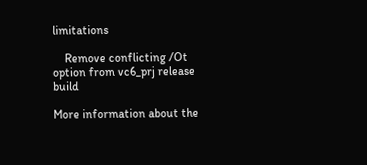limitations

    Remove conflicting /Ot option from vc6_prj release build

More information about the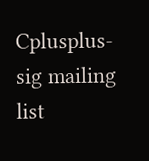Cplusplus-sig mailing list